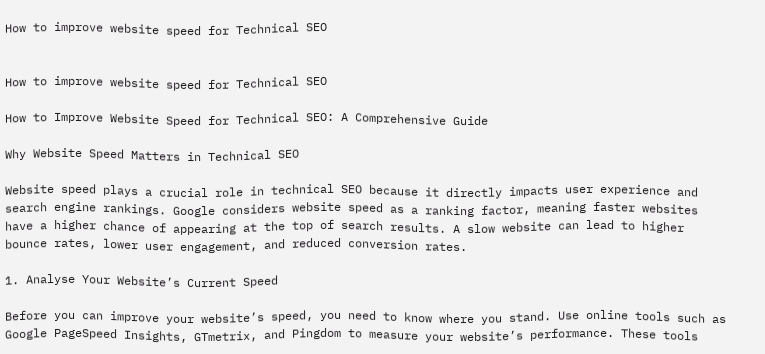How to improve website speed for Technical SEO


How to improve website speed for Technical SEO

How to Improve Website Speed for Technical SEO: A Comprehensive Guide

Why Website Speed Matters in Technical SEO

Website speed plays a crucial role in technical SEO because it directly impacts user experience and search engine rankings. Google considers website speed as a ranking factor, meaning faster websites have a higher chance of appearing at the top of search results. A slow website can lead to higher bounce rates, lower user engagement, and reduced conversion rates.

1. Analyse Your Website’s Current Speed

Before you can improve your website’s speed, you need to know where you stand. Use online tools such as Google PageSpeed Insights, GTmetrix, and Pingdom to measure your website’s performance. These tools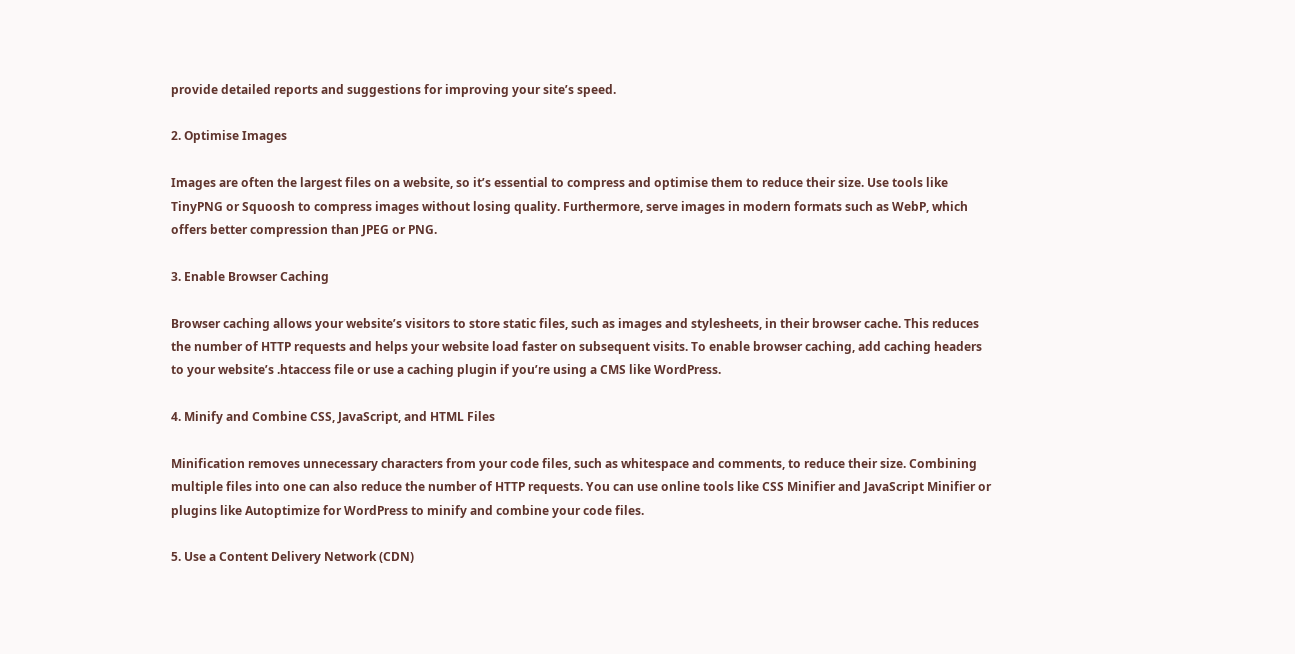provide detailed reports and suggestions for improving your site’s speed.

2. Optimise Images

Images are often the largest files on a website, so it’s essential to compress and optimise them to reduce their size. Use tools like TinyPNG or Squoosh to compress images without losing quality. Furthermore, serve images in modern formats such as WebP, which offers better compression than JPEG or PNG.

3. Enable Browser Caching

Browser caching allows your website’s visitors to store static files, such as images and stylesheets, in their browser cache. This reduces the number of HTTP requests and helps your website load faster on subsequent visits. To enable browser caching, add caching headers to your website’s .htaccess file or use a caching plugin if you’re using a CMS like WordPress.

4. Minify and Combine CSS, JavaScript, and HTML Files

Minification removes unnecessary characters from your code files, such as whitespace and comments, to reduce their size. Combining multiple files into one can also reduce the number of HTTP requests. You can use online tools like CSS Minifier and JavaScript Minifier or plugins like Autoptimize for WordPress to minify and combine your code files.

5. Use a Content Delivery Network (CDN)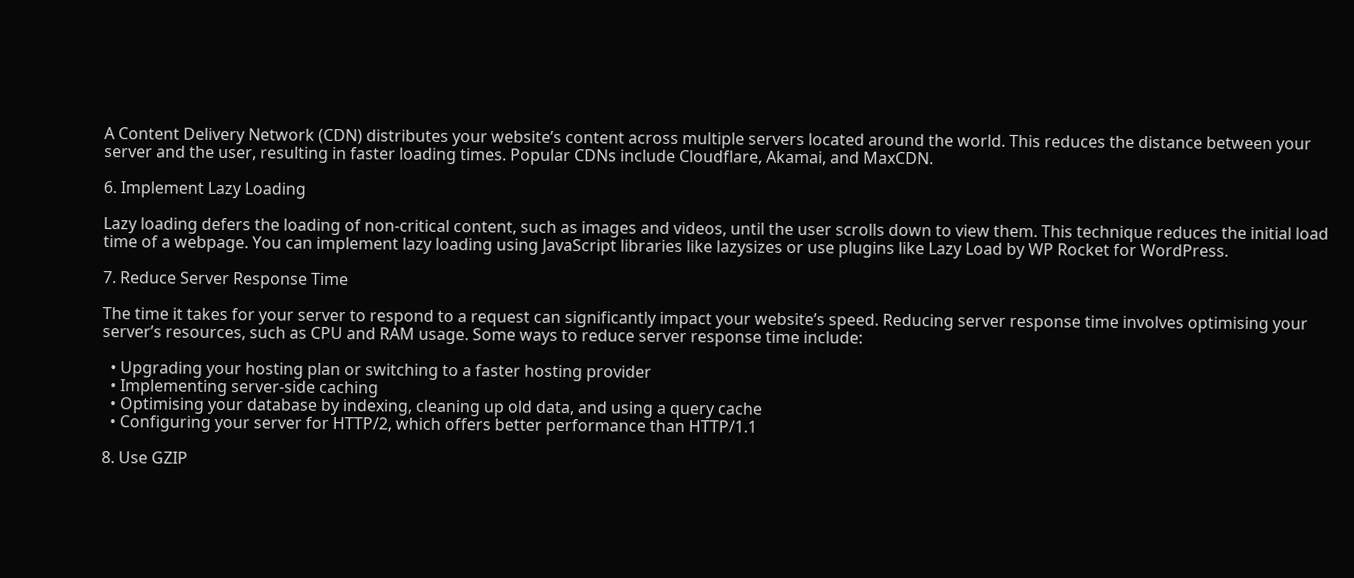A Content Delivery Network (CDN) distributes your website’s content across multiple servers located around the world. This reduces the distance between your server and the user, resulting in faster loading times. Popular CDNs include Cloudflare, Akamai, and MaxCDN.

6. Implement Lazy Loading

Lazy loading defers the loading of non-critical content, such as images and videos, until the user scrolls down to view them. This technique reduces the initial load time of a webpage. You can implement lazy loading using JavaScript libraries like lazysizes or use plugins like Lazy Load by WP Rocket for WordPress.

7. Reduce Server Response Time

The time it takes for your server to respond to a request can significantly impact your website’s speed. Reducing server response time involves optimising your server’s resources, such as CPU and RAM usage. Some ways to reduce server response time include:

  • Upgrading your hosting plan or switching to a faster hosting provider
  • Implementing server-side caching
  • Optimising your database by indexing, cleaning up old data, and using a query cache
  • Configuring your server for HTTP/2, which offers better performance than HTTP/1.1

8. Use GZIP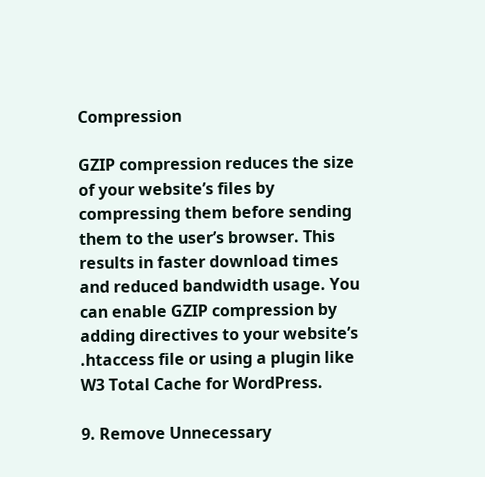Compression

GZIP compression reduces the size of your website’s files by compressing them before sending them to the user’s browser. This results in faster download times and reduced bandwidth usage. You can enable GZIP compression by adding directives to your website’s .htaccess file or using a plugin like W3 Total Cache for WordPress.

9. Remove Unnecessary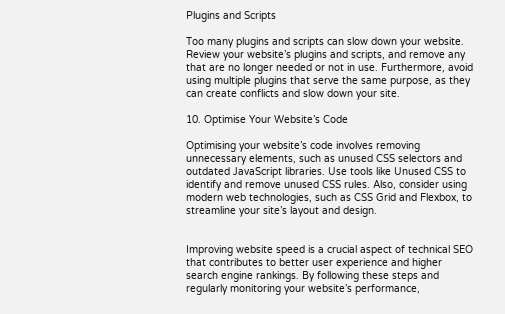Plugins and Scripts

Too many plugins and scripts can slow down your website. Review your website’s plugins and scripts, and remove any that are no longer needed or not in use. Furthermore, avoid using multiple plugins that serve the same purpose, as they can create conflicts and slow down your site.

10. Optimise Your Website’s Code

Optimising your website’s code involves removing unnecessary elements, such as unused CSS selectors and outdated JavaScript libraries. Use tools like Unused CSS to identify and remove unused CSS rules. Also, consider using modern web technologies, such as CSS Grid and Flexbox, to streamline your site’s layout and design.


Improving website speed is a crucial aspect of technical SEO that contributes to better user experience and higher search engine rankings. By following these steps and regularly monitoring your website’s performance,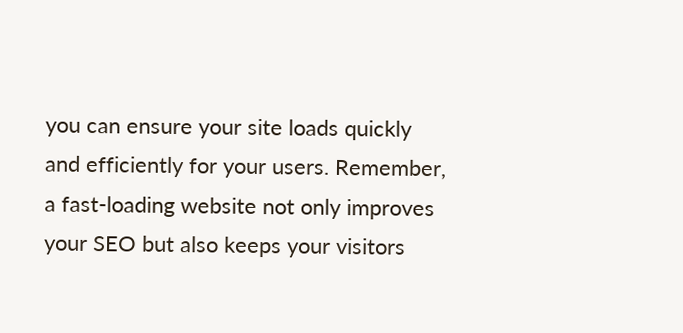you can ensure your site loads quickly and efficiently for your users. Remember, a fast-loading website not only improves your SEO but also keeps your visitors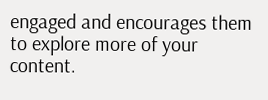engaged and encourages them to explore more of your content.